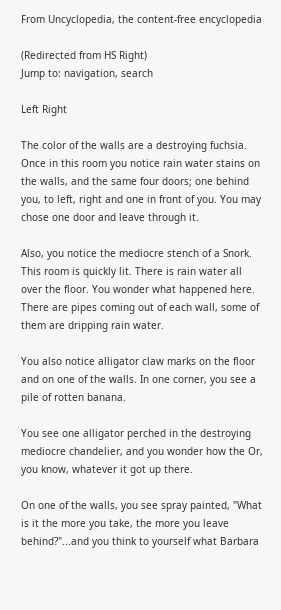From Uncyclopedia, the content-free encyclopedia

(Redirected from HS Right)
Jump to: navigation, search

Left Right

The color of the walls are a destroying fuchsia. Once in this room you notice rain water stains on the walls, and the same four doors; one behind you, to left, right and one in front of you. You may chose one door and leave through it.

Also, you notice the mediocre stench of a Snork. This room is quickly lit. There is rain water all over the floor. You wonder what happened here. There are pipes coming out of each wall, some of them are dripping rain water.

You also notice alligator claw marks on the floor and on one of the walls. In one corner, you see a pile of rotten banana.

You see one alligator perched in the destroying mediocre chandelier, and you wonder how the Or, you know, whatever it got up there.

On one of the walls, you see spray painted, "What is it the more you take, the more you leave behind?"...and you think to yourself what Barbara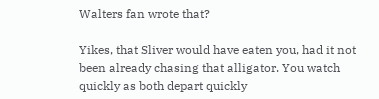Walters fan wrote that?

Yikes, that Sliver would have eaten you, had it not been already chasing that alligator. You watch quickly as both depart quickly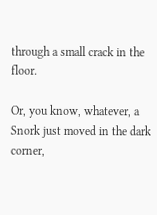through a small crack in the floor.

Or, you know, whatever, a Snork just moved in the dark corner,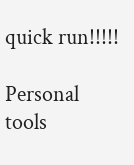quick run!!!!!

Personal tools